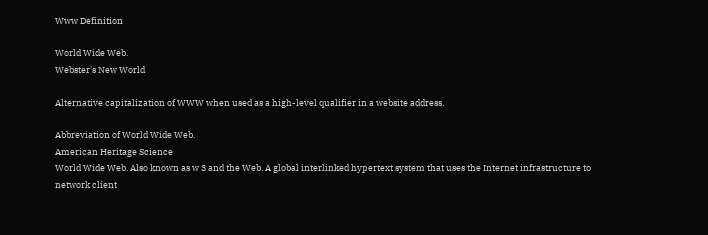Www Definition

World Wide Web.
Webster's New World

Alternative capitalization of WWW when used as a high-level qualifier in a website address.

Abbreviation of World Wide Web.
American Heritage Science
World Wide Web. Also known as w 3 and the Web. A global interlinked hypertext system that uses the Internet infrastructure to network client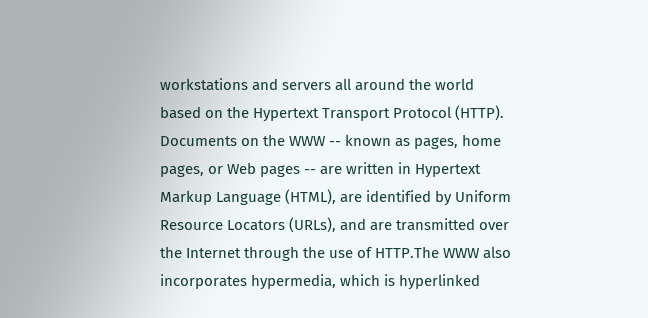workstations and servers all around the world based on the Hypertext Transport Protocol (HTTP). Documents on the WWW -- known as pages, home pages, or Web pages -- are written in Hypertext Markup Language (HTML), are identified by Uniform Resource Locators (URLs), and are transmitted over the Internet through the use of HTTP.The WWW also incorporates hypermedia, which is hyperlinked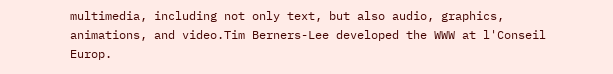multimedia, including not only text, but also audio, graphics, animations, and video.Tim Berners-Lee developed the WWW at l'Conseil Europ.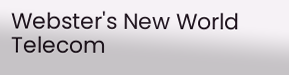Webster's New World Telecom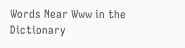Words Near Www in the Dictionary